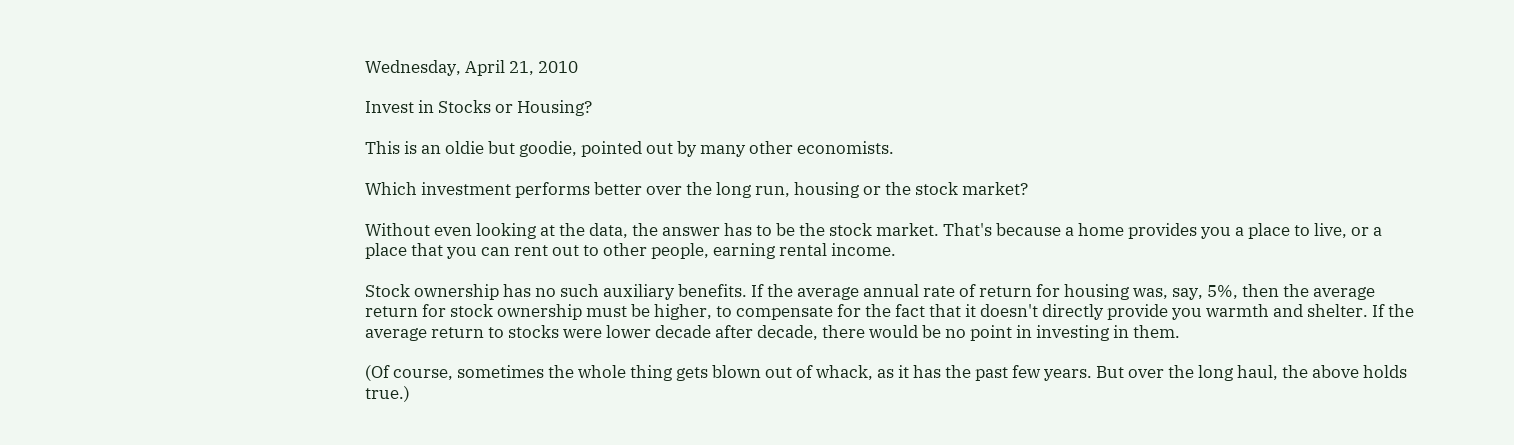Wednesday, April 21, 2010

Invest in Stocks or Housing?

This is an oldie but goodie, pointed out by many other economists.

Which investment performs better over the long run, housing or the stock market?

Without even looking at the data, the answer has to be the stock market. That's because a home provides you a place to live, or a place that you can rent out to other people, earning rental income.

Stock ownership has no such auxiliary benefits. If the average annual rate of return for housing was, say, 5%, then the average return for stock ownership must be higher, to compensate for the fact that it doesn't directly provide you warmth and shelter. If the average return to stocks were lower decade after decade, there would be no point in investing in them.

(Of course, sometimes the whole thing gets blown out of whack, as it has the past few years. But over the long haul, the above holds true.)